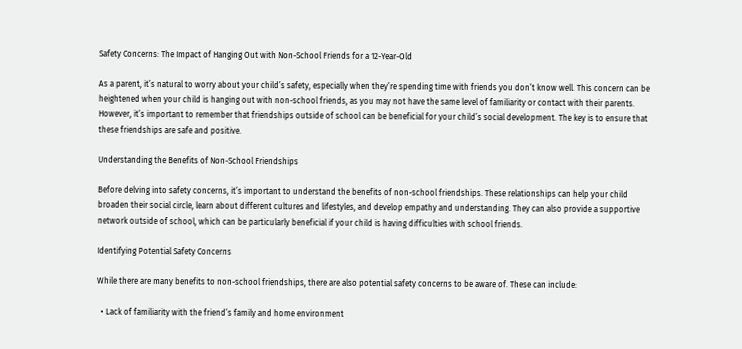Safety Concerns: The Impact of Hanging Out with Non-School Friends for a 12-Year-Old

As a parent, it’s natural to worry about your child’s safety, especially when they’re spending time with friends you don’t know well. This concern can be heightened when your child is hanging out with non-school friends, as you may not have the same level of familiarity or contact with their parents. However, it’s important to remember that friendships outside of school can be beneficial for your child’s social development. The key is to ensure that these friendships are safe and positive.

Understanding the Benefits of Non-School Friendships

Before delving into safety concerns, it’s important to understand the benefits of non-school friendships. These relationships can help your child broaden their social circle, learn about different cultures and lifestyles, and develop empathy and understanding. They can also provide a supportive network outside of school, which can be particularly beneficial if your child is having difficulties with school friends.

Identifying Potential Safety Concerns

While there are many benefits to non-school friendships, there are also potential safety concerns to be aware of. These can include:

  • Lack of familiarity with the friend’s family and home environment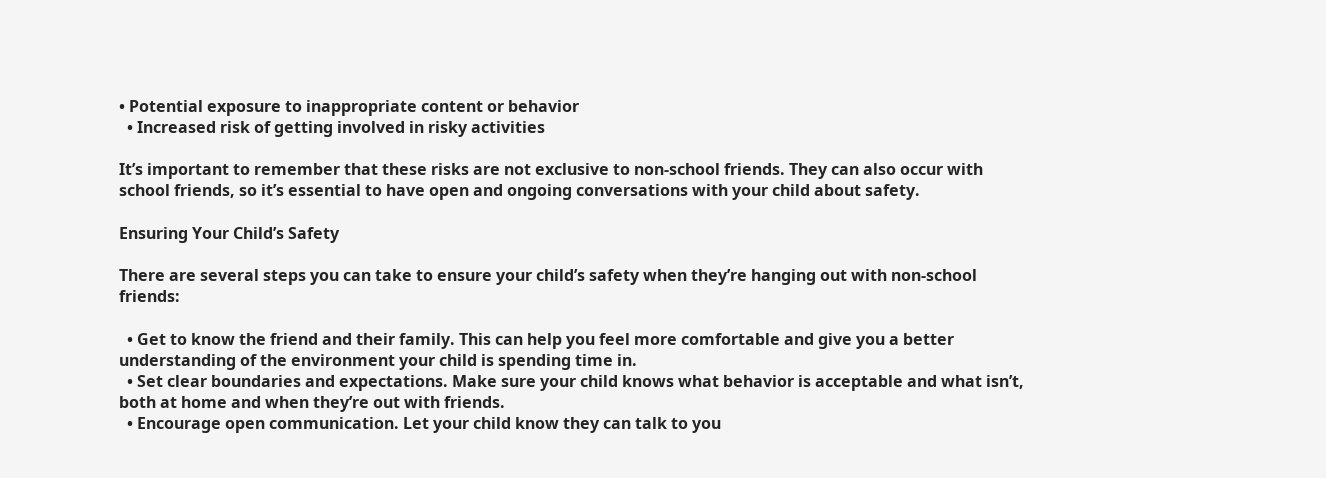• Potential exposure to inappropriate content or behavior
  • Increased risk of getting involved in risky activities

It’s important to remember that these risks are not exclusive to non-school friends. They can also occur with school friends, so it’s essential to have open and ongoing conversations with your child about safety.

Ensuring Your Child’s Safety

There are several steps you can take to ensure your child’s safety when they’re hanging out with non-school friends:

  • Get to know the friend and their family. This can help you feel more comfortable and give you a better understanding of the environment your child is spending time in.
  • Set clear boundaries and expectations. Make sure your child knows what behavior is acceptable and what isn’t, both at home and when they’re out with friends.
  • Encourage open communication. Let your child know they can talk to you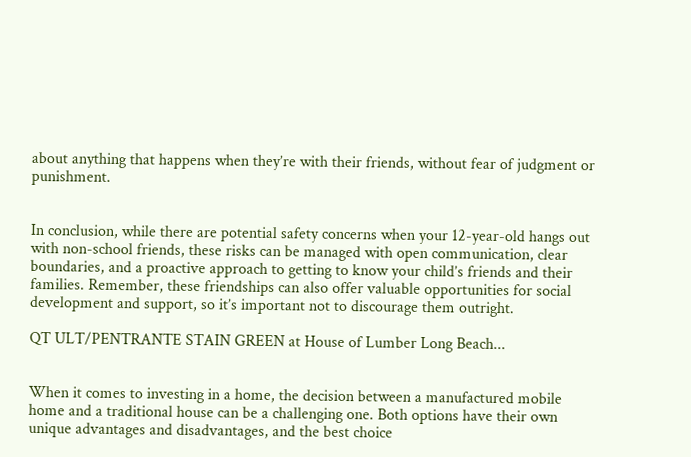about anything that happens when they’re with their friends, without fear of judgment or punishment.


In conclusion, while there are potential safety concerns when your 12-year-old hangs out with non-school friends, these risks can be managed with open communication, clear boundaries, and a proactive approach to getting to know your child’s friends and their families. Remember, these friendships can also offer valuable opportunities for social development and support, so it’s important not to discourage them outright.

QT ULT/PENTRANTE STAIN GREEN at House of Lumber Long Beach...


When it comes to investing in a home, the decision between a manufactured mobile home and a traditional house can be a challenging one. Both options have their own unique advantages and disadvantages, and the best choice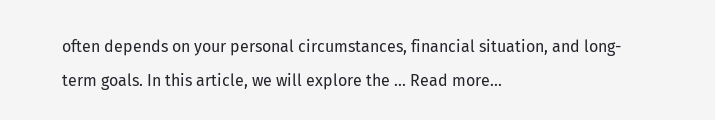often depends on your personal circumstances, financial situation, and long-term goals. In this article, we will explore the ... Read more...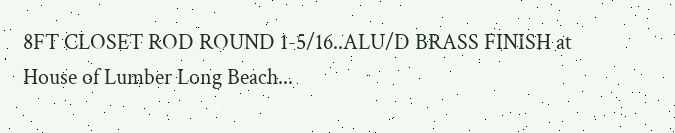8FT CLOSET ROD ROUND 1-5/16..ALU/D BRASS FINISH at House of Lumber Long Beach...